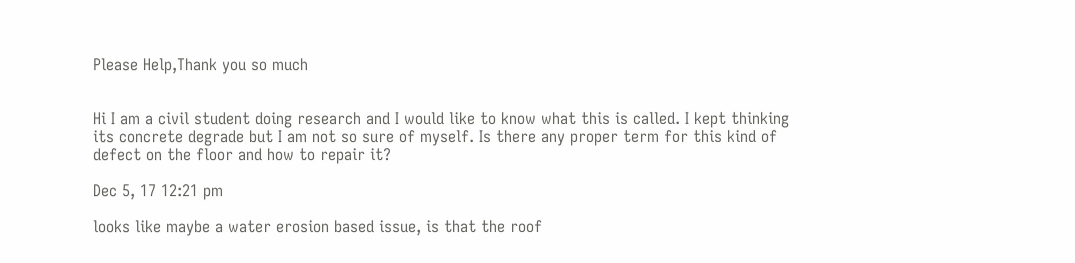Please Help,Thank you so much


Hi I am a civil student doing research and I would like to know what this is called. I kept thinking its concrete degrade but I am not so sure of myself. Is there any proper term for this kind of defect on the floor and how to repair it?

Dec 5, 17 12:21 pm

looks like maybe a water erosion based issue, is that the roof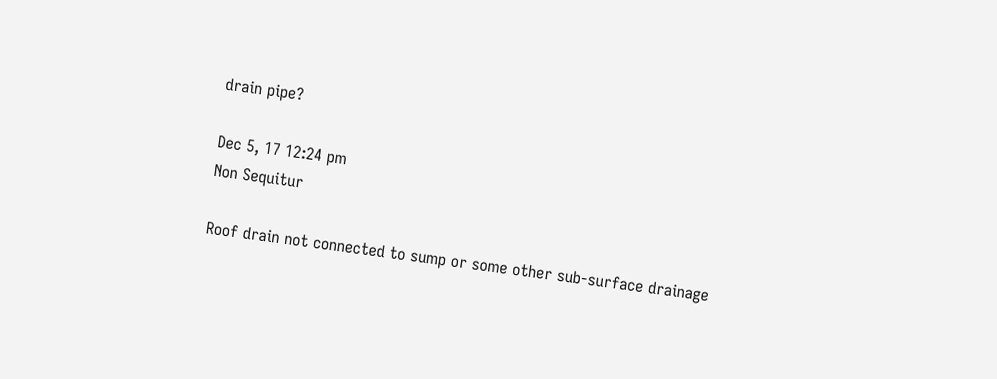drain pipe?

Dec 5, 17 12:24 pm
Non Sequitur

Roof drain not connected to sump or some other sub-surface drainage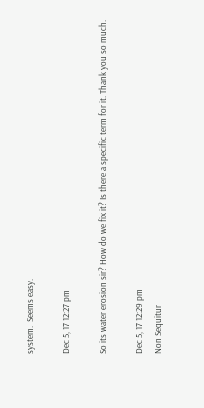system.  Seems easy.

Dec 5, 17 12:27 pm

So its water erosion sir? How do we fix it? Is there a specific term for it. Thank you so much.

Dec 5, 17 12:29 pm
Non Sequitur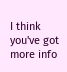I think you've got more info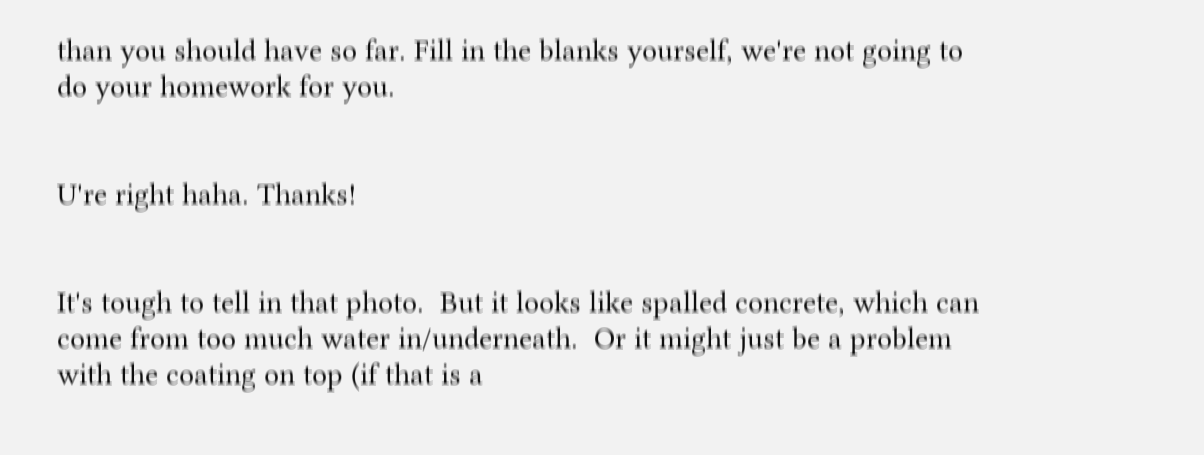than you should have so far. Fill in the blanks yourself, we're not going to do your homework for you.


U're right haha. Thanks!


It's tough to tell in that photo.  But it looks like spalled concrete, which can come from too much water in/underneath.  Or it might just be a problem with the coating on top (if that is a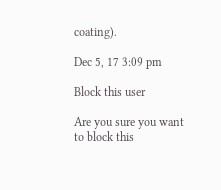coating).

Dec 5, 17 3:09 pm

Block this user

Are you sure you want to block this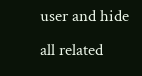user and hide all related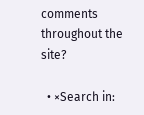comments throughout the site?

  • ×Search in: